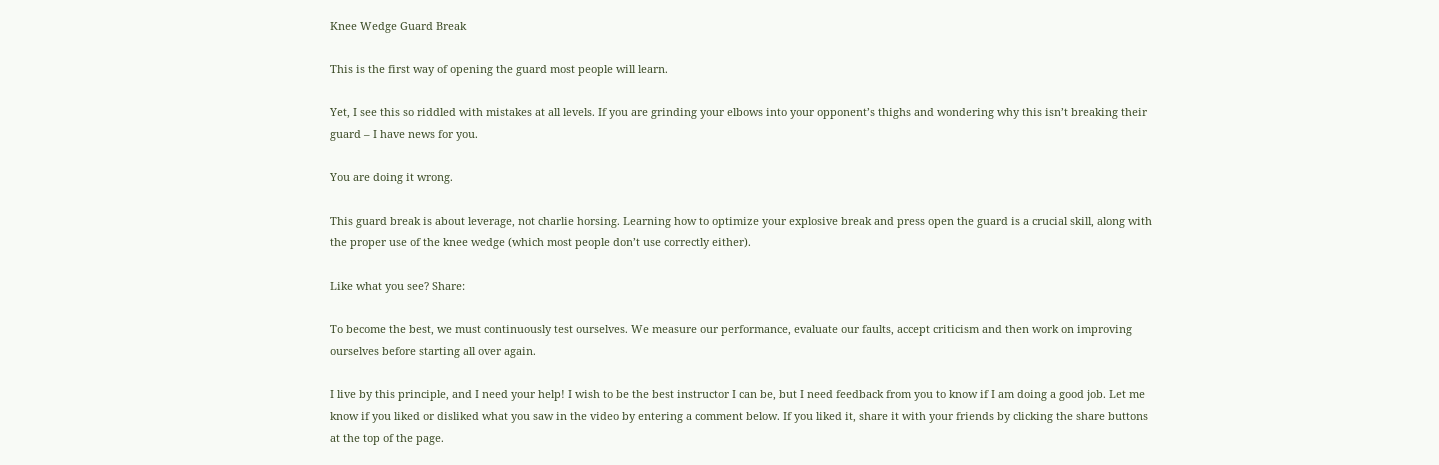Knee Wedge Guard Break

This is the first way of opening the guard most people will learn.

Yet, I see this so riddled with mistakes at all levels. If you are grinding your elbows into your opponent’s thighs and wondering why this isn’t breaking their guard – I have news for you.

You are doing it wrong.

This guard break is about leverage, not charlie horsing. Learning how to optimize your explosive break and press open the guard is a crucial skill, along with the proper use of the knee wedge (which most people don’t use correctly either).

Like what you see? Share:

To become the best, we must continuously test ourselves. We measure our performance, evaluate our faults, accept criticism and then work on improving ourselves before starting all over again.

I live by this principle, and I need your help! I wish to be the best instructor I can be, but I need feedback from you to know if I am doing a good job. Let me know if you liked or disliked what you saw in the video by entering a comment below. If you liked it, share it with your friends by clicking the share buttons at the top of the page.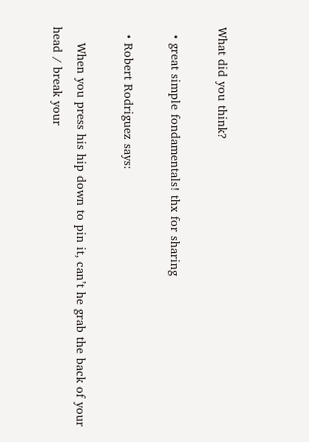What did you think?

  • great simple fondamentals! thx for sharing

  • Robert Rodriguez says:

    When you press his hip down to pin it, can’t he grab the back of your head / break your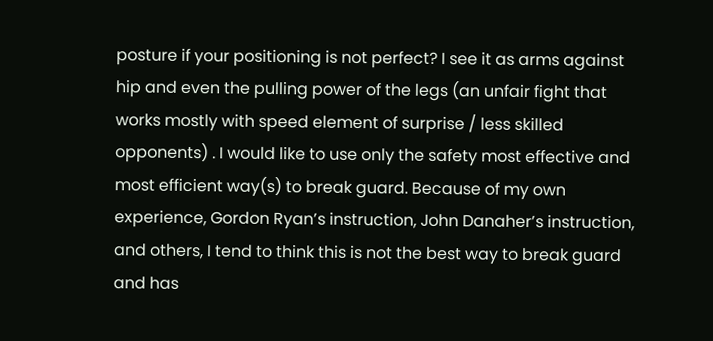posture if your positioning is not perfect? I see it as arms against hip and even the pulling power of the legs (an unfair fight that works mostly with speed element of surprise / less skilled opponents) . I would like to use only the safety most effective and most efficient way(s) to break guard. Because of my own experience, Gordon Ryan’s instruction, John Danaher’s instruction, and others, I tend to think this is not the best way to break guard and has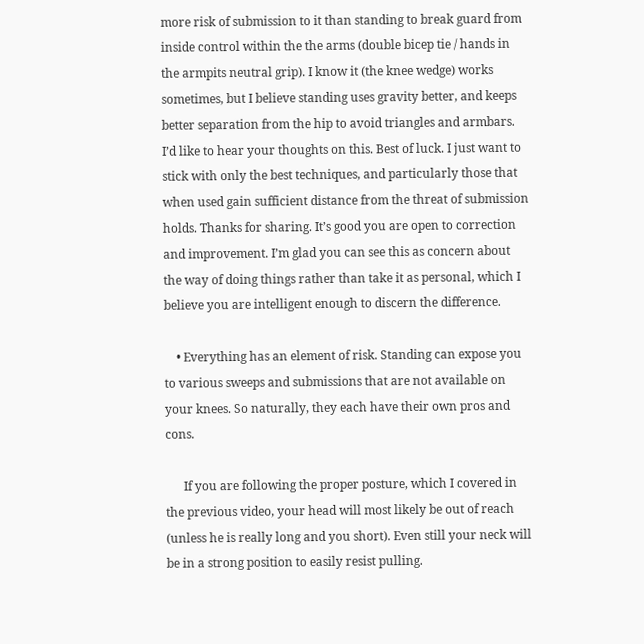more risk of submission to it than standing to break guard from inside control within the the arms (double bicep tie / hands in the armpits neutral grip). I know it (the knee wedge) works sometimes, but I believe standing uses gravity better, and keeps better separation from the hip to avoid triangles and armbars. I’d like to hear your thoughts on this. Best of luck. I just want to stick with only the best techniques, and particularly those that when used gain sufficient distance from the threat of submission holds. Thanks for sharing. It’s good you are open to correction and improvement. I’m glad you can see this as concern about the way of doing things rather than take it as personal, which I believe you are intelligent enough to discern the difference.

    • Everything has an element of risk. Standing can expose you to various sweeps and submissions that are not available on your knees. So naturally, they each have their own pros and cons.

      If you are following the proper posture, which I covered in the previous video, your head will most likely be out of reach (unless he is really long and you short). Even still your neck will be in a strong position to easily resist pulling.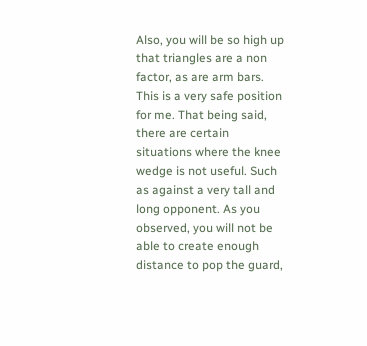Also, you will be so high up that triangles are a non factor, as are arm bars. This is a very safe position for me. That being said, there are certain situations where the knee wedge is not useful. Such as against a very tall and long opponent. As you observed, you will not be able to create enough distance to pop the guard,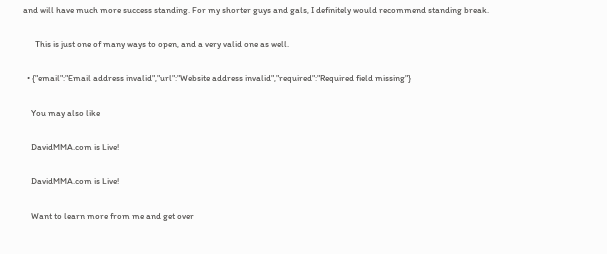and will have much more success standing. For my shorter guys and gals, I definitely would recommend standing break.

      This is just one of many ways to open, and a very valid one as well.

  • {"email":"Email address invalid","url":"Website address invalid","required":"Required field missing"}

    You may also like

    DavidMMA.com is Live!

    DavidMMA.com is Live!

    Want to learn more from me and get over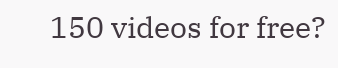150 videos for free?